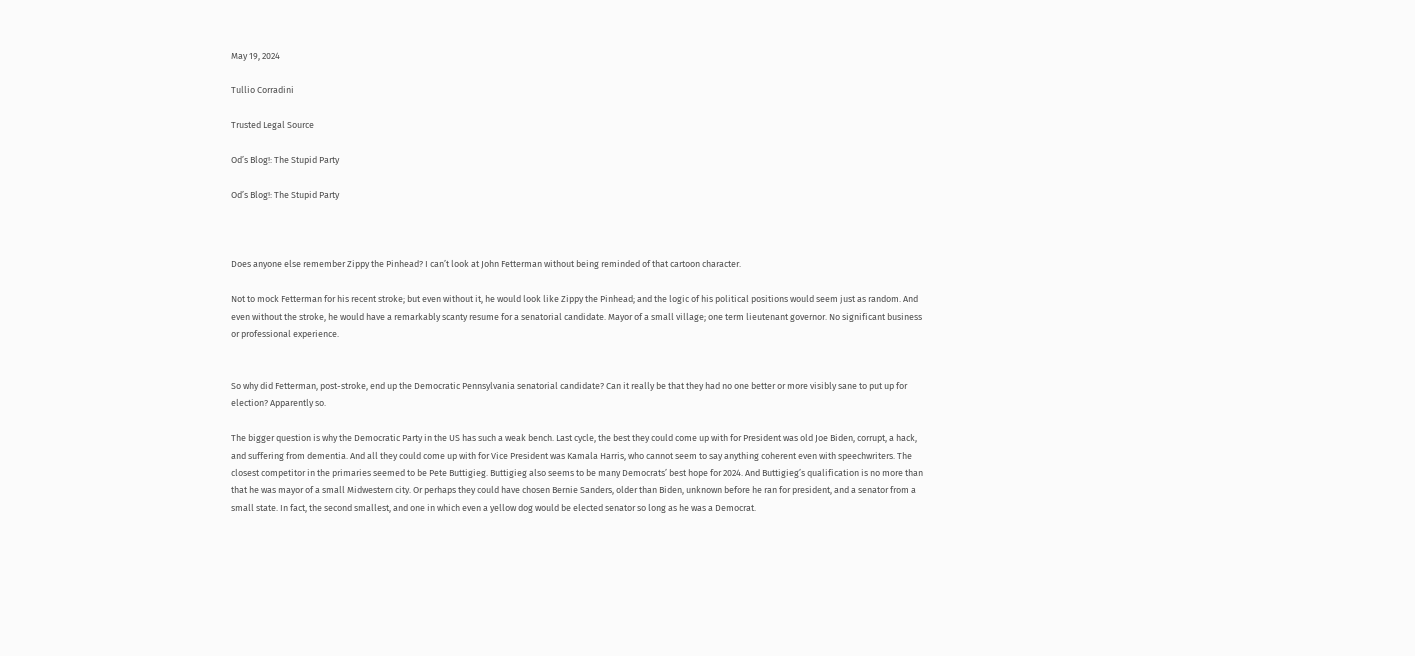May 19, 2024

Tullio Corradini

Trusted Legal Source

Od’s Blog!: The Stupid Party

Od’s Blog!: The Stupid Party



Does anyone else remember Zippy the Pinhead? I can’t look at John Fetterman without being reminded of that cartoon character.

Not to mock Fetterman for his recent stroke; but even without it, he would look like Zippy the Pinhead; and the logic of his political positions would seem just as random. And even without the stroke, he would have a remarkably scanty resume for a senatorial candidate. Mayor of a small village; one term lieutenant governor. No significant business or professional experience.


So why did Fetterman, post-stroke, end up the Democratic Pennsylvania senatorial candidate? Can it really be that they had no one better or more visibly sane to put up for election? Apparently so.

The bigger question is why the Democratic Party in the US has such a weak bench. Last cycle, the best they could come up with for President was old Joe Biden, corrupt, a hack, and suffering from dementia. And all they could come up with for Vice President was Kamala Harris, who cannot seem to say anything coherent even with speechwriters. The closest competitor in the primaries seemed to be Pete Buttigieg. Buttigieg also seems to be many Democrats’ best hope for 2024. And Buttigieg’s qualification is no more than that he was mayor of a small Midwestern city. Or perhaps they could have chosen Bernie Sanders, older than Biden, unknown before he ran for president, and a senator from a small state. In fact, the second smallest, and one in which even a yellow dog would be elected senator so long as he was a Democrat.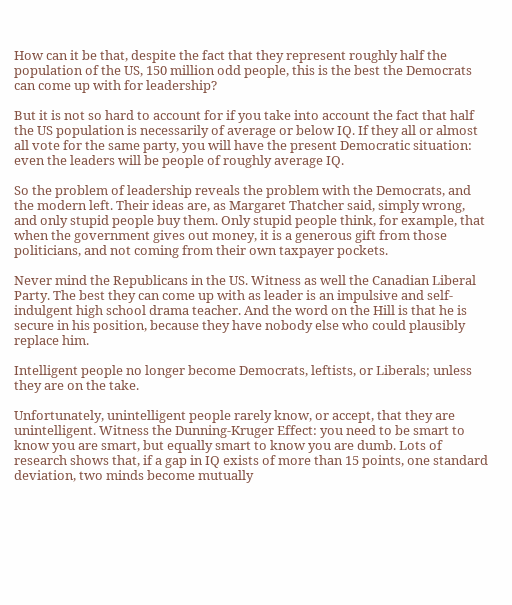How can it be that, despite the fact that they represent roughly half the population of the US, 150 million odd people, this is the best the Democrats can come up with for leadership?

But it is not so hard to account for if you take into account the fact that half the US population is necessarily of average or below IQ. If they all or almost all vote for the same party, you will have the present Democratic situation: even the leaders will be people of roughly average IQ.

So the problem of leadership reveals the problem with the Democrats, and the modern left. Their ideas are, as Margaret Thatcher said, simply wrong, and only stupid people buy them. Only stupid people think, for example, that when the government gives out money, it is a generous gift from those politicians, and not coming from their own taxpayer pockets.

Never mind the Republicans in the US. Witness as well the Canadian Liberal Party. The best they can come up with as leader is an impulsive and self-indulgent high school drama teacher. And the word on the Hill is that he is secure in his position, because they have nobody else who could plausibly replace him.

Intelligent people no longer become Democrats, leftists, or Liberals; unless they are on the take.

Unfortunately, unintelligent people rarely know, or accept, that they are unintelligent. Witness the Dunning-Kruger Effect: you need to be smart to know you are smart, but equally smart to know you are dumb. Lots of research shows that, if a gap in IQ exists of more than 15 points, one standard deviation, two minds become mutually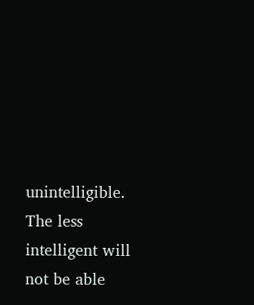unintelligible. The less intelligent will not be able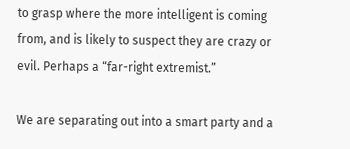to grasp where the more intelligent is coming from, and is likely to suspect they are crazy or evil. Perhaps a “far-right extremist.”

We are separating out into a smart party and a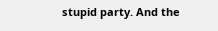stupid party. And the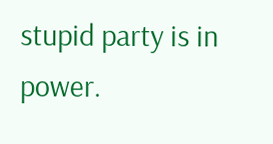stupid party is in power.